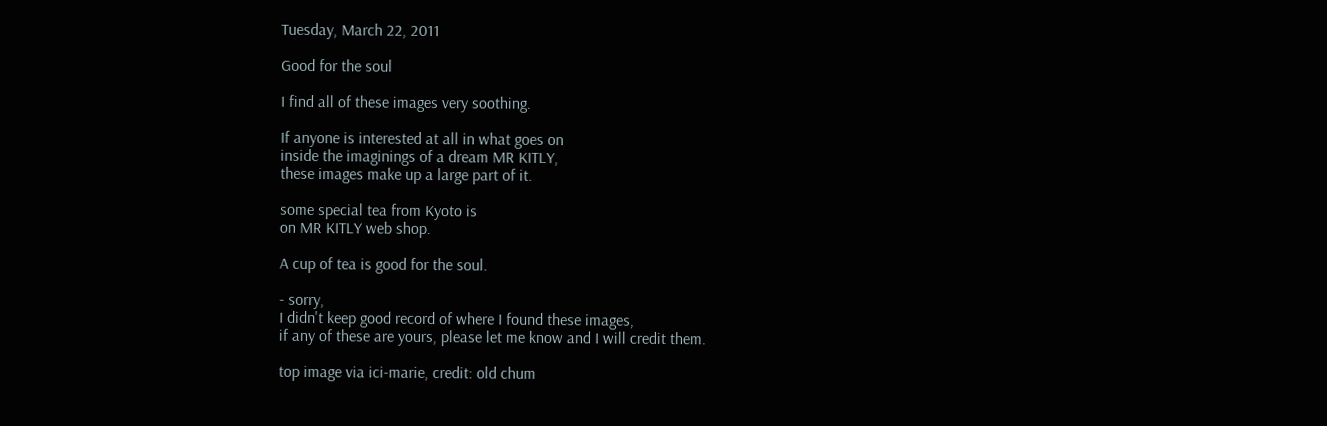Tuesday, March 22, 2011

Good for the soul

I find all of these images very soothing.

If anyone is interested at all in what goes on
inside the imaginings of a dream MR KITLY,
these images make up a large part of it.

some special tea from Kyoto is
on MR KITLY web shop.

A cup of tea is good for the soul.

- sorry,
I didn't keep good record of where I found these images,
if any of these are yours, please let me know and I will credit them.

top image via ici-marie, credit: old chum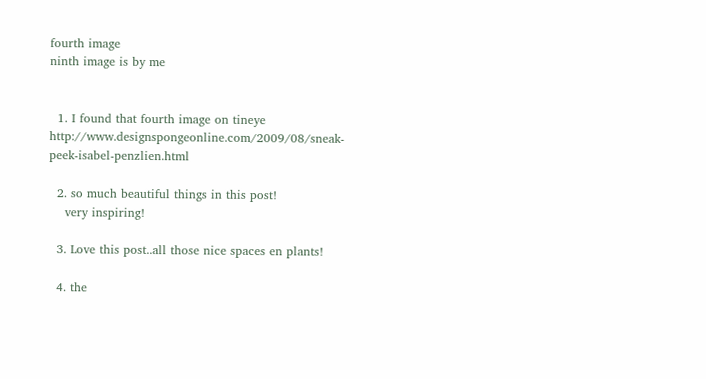fourth image
ninth image is by me


  1. I found that fourth image on tineye http://www.designspongeonline.com/2009/08/sneak-peek-isabel-penzlien.html

  2. so much beautiful things in this post!
    very inspiring!

  3. Love this post..all those nice spaces en plants!

  4. the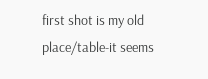first shot is my old place/table-it seems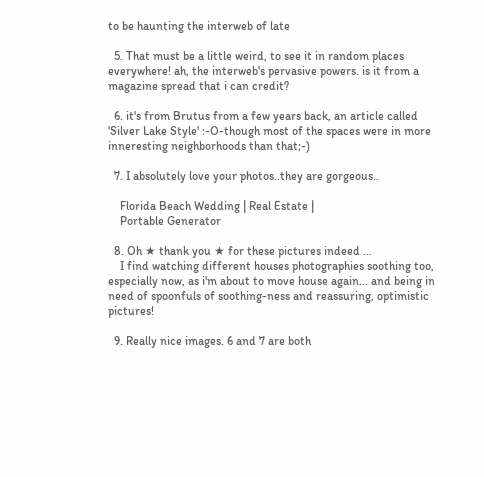to be haunting the interweb of late

  5. That must be a little weird, to see it in random places everywhere! ah, the interweb's pervasive powers. is it from a magazine spread that i can credit?

  6. it's from Brutus from a few years back, an article called 'Silver Lake Style' :-O-though most of the spaces were in more inneresting neighborhoods than that;-)

  7. I absolutely love your photos..they are gorgeous..

    Florida Beach Wedding | Real Estate |
    Portable Generator

  8. Oh ★ thank you ★ for these pictures indeed ...
    I find watching different houses photographies soothing too, especially now, as i'm about to move house again... and being in need of spoonfuls of soothing-ness and reassuring, optimistic pictures!

  9. Really nice images. 6 and 7 are both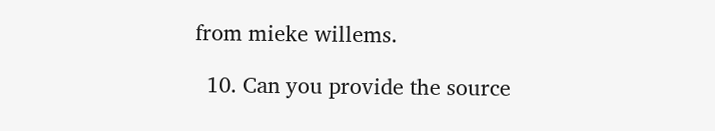from mieke willems.

  10. Can you provide the source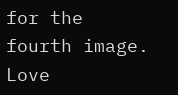for the fourth image. Love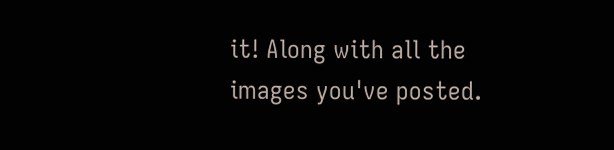it! Along with all the images you've posted.